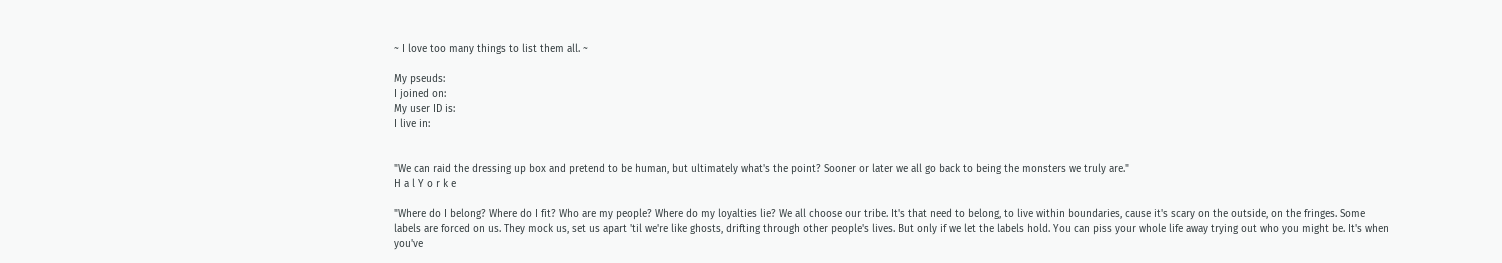~ I love too many things to list them all. ~

My pseuds:
I joined on:
My user ID is:
I live in:


"We can raid the dressing up box and pretend to be human, but ultimately what's the point? Sooner or later we all go back to being the monsters we truly are."
H a l Y o r k e

"Where do I belong? Where do I fit? Who are my people? Where do my loyalties lie? We all choose our tribe. It's that need to belong, to live within boundaries, cause it's scary on the outside, on the fringes. Some labels are forced on us. They mock us, set us apart 'til we're like ghosts, drifting through other people's lives. But only if we let the labels hold. You can piss your whole life away trying out who you might be. It's when you've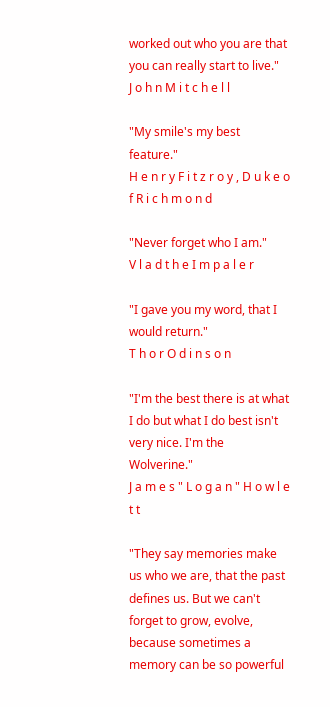worked out who you are that you can really start to live."
J o h n M i t c h e l l

"My smile's my best feature."
H e n r y F i t z r o y , D u k e o f R i c h m o n d

"Never forget who I am."
V l a d t h e I m p a l e r

"I gave you my word, that I would return."
T h o r O d i n s o n

"I'm the best there is at what I do but what I do best isn't very nice. I'm the Wolverine."
J a m e s " L o g a n " H o w l e t t

"They say memories make us who we are, that the past defines us. But we can't forget to grow, evolve, because sometimes a memory can be so powerful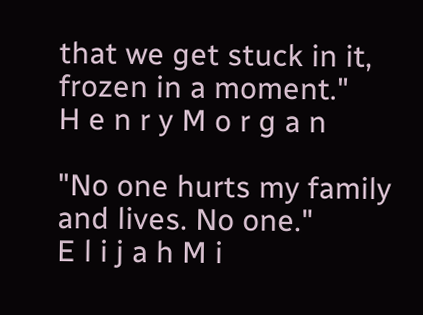that we get stuck in it, frozen in a moment."
H e n r y M o r g a n

"No one hurts my family and lives. No one."
E l i j a h M i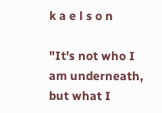k a e l s o n

"It's not who I am underneath, but what I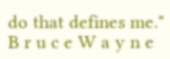do that defines me."
B r u c e W a y n e